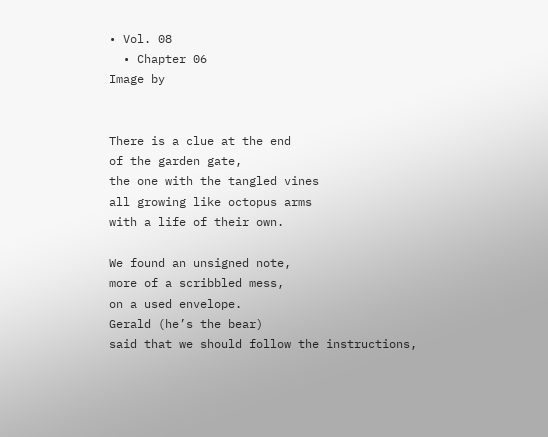• Vol. 08
  • Chapter 06
Image by


There is a clue at the end
of the garden gate,
the one with the tangled vines
all growing like octopus arms
with a life of their own.

We found an unsigned note,
more of a scribbled mess,
on a used envelope.
Gerald (he’s the bear)
said that we should follow the instructions,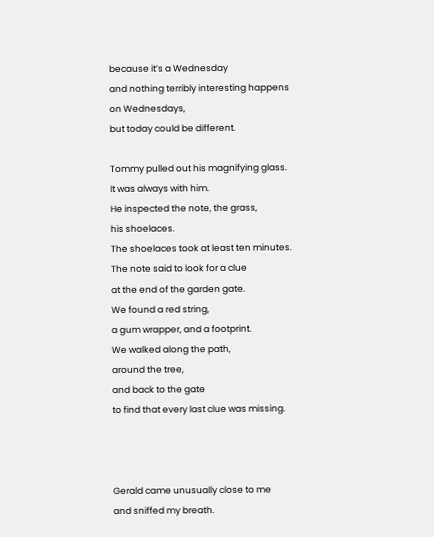because it’s a Wednesday
and nothing terribly interesting happens
on Wednesdays,
but today could be different.

Tommy pulled out his magnifying glass.
It was always with him.
He inspected the note, the grass,
his shoelaces.
The shoelaces took at least ten minutes.
The note said to look for a clue
at the end of the garden gate.
We found a red string,
a gum wrapper, and a footprint.
We walked along the path,
around the tree,
and back to the gate
to find that every last clue was missing.



Gerald came unusually close to me
and sniffed my breath.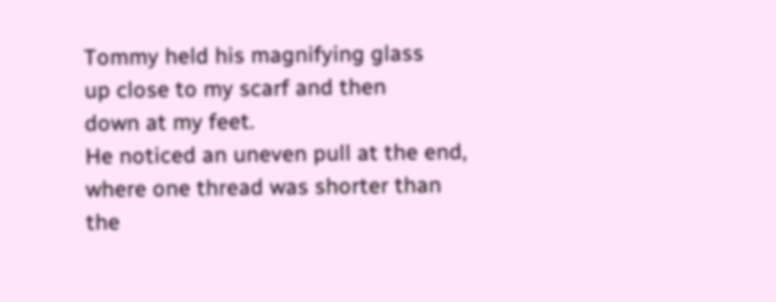Tommy held his magnifying glass
up close to my scarf and then
down at my feet.
He noticed an uneven pull at the end,
where one thread was shorter than
the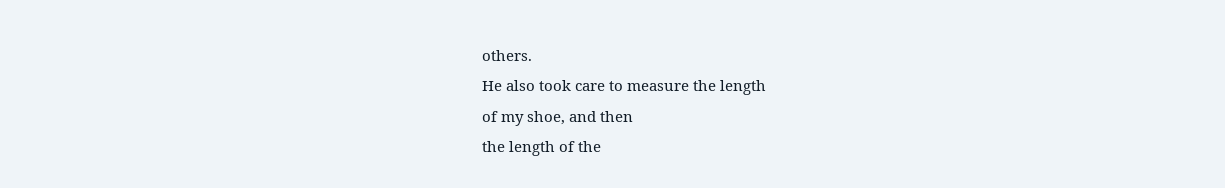others.
He also took care to measure the length
of my shoe, and then
the length of the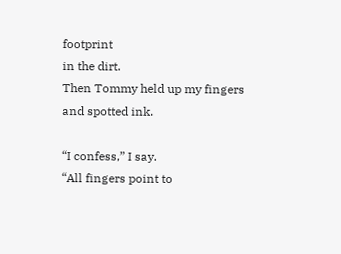footprint
in the dirt.
Then Tommy held up my fingers
and spotted ink.

“I confess,” I say.
“All fingers point to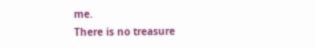me.
There is no treasure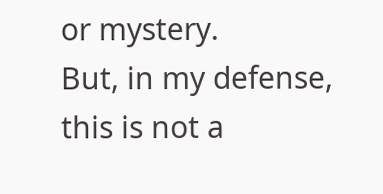or mystery.
But, in my defense,
this is not a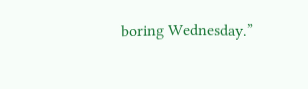boring Wednesday.”